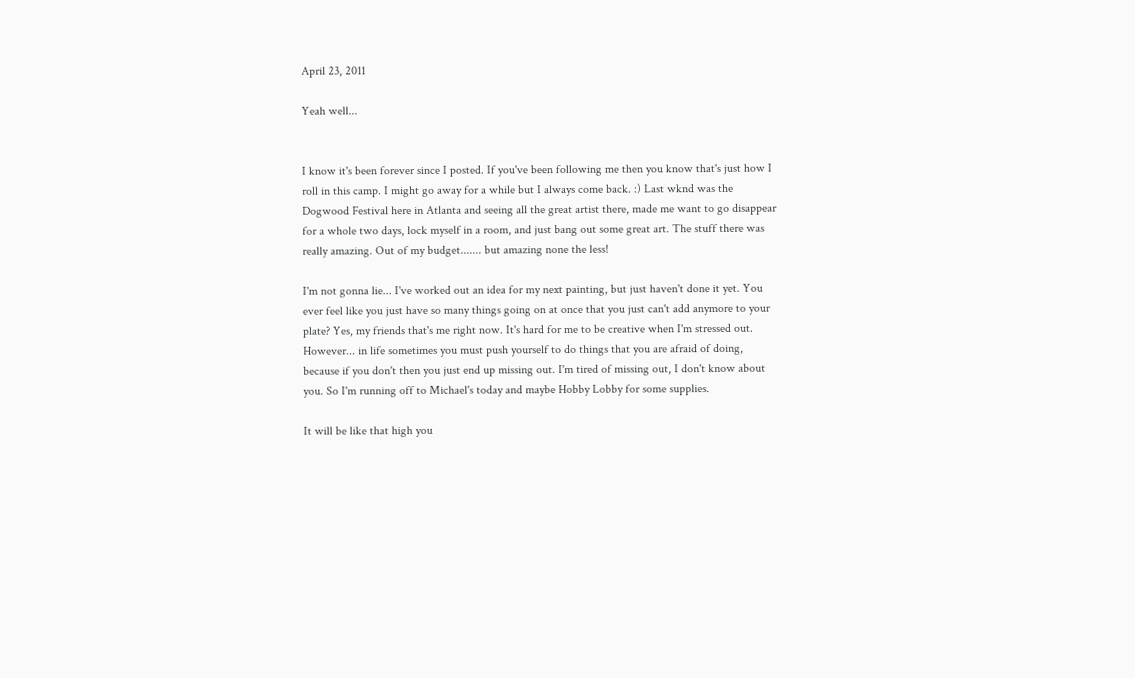April 23, 2011

Yeah well...


I know it's been forever since I posted. If you've been following me then you know that's just how I roll in this camp. I might go away for a while but I always come back. :) Last wknd was the Dogwood Festival here in Atlanta and seeing all the great artist there, made me want to go disappear for a whole two days, lock myself in a room, and just bang out some great art. The stuff there was really amazing. Out of my budget....... but amazing none the less!

I'm not gonna lie... I've worked out an idea for my next painting, but just haven't done it yet. You ever feel like you just have so many things going on at once that you just can't add anymore to your plate? Yes, my friends that's me right now. It's hard for me to be creative when I'm stressed out. However... in life sometimes you must push yourself to do things that you are afraid of doing, because if you don't then you just end up missing out. I'm tired of missing out, I don't know about you. So I'm running off to Michael's today and maybe Hobby Lobby for some supplies.

It will be like that high you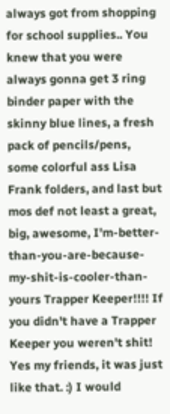always got from shopping for school supplies.. You knew that you were always gonna get 3 ring binder paper with the skinny blue lines, a fresh pack of pencils/pens, some colorful ass Lisa Frank folders, and last but mos def not least a great, big, awesome, I'm-better-than-you-are-because-my-shit-is-cooler-than-yours Trapper Keeper!!!! If you didn't have a Trapper Keeper you weren't shit! Yes my friends, it was just like that. :) I would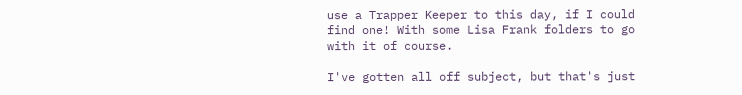use a Trapper Keeper to this day, if I could find one! With some Lisa Frank folders to go with it of course.

I've gotten all off subject, but that's just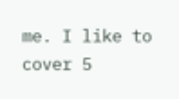me. I like to cover 5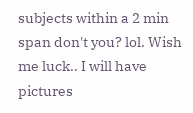subjects within a 2 min span don't you? lol. Wish me luck.. I will have pictures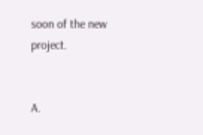soon of the new project.


A.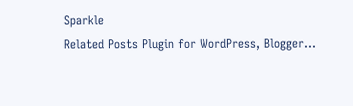Sparkle
Related Posts Plugin for WordPress, Blogger...